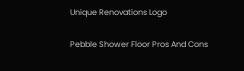Unique Renovations Logo

Pebble Shower Floor Pros And Cons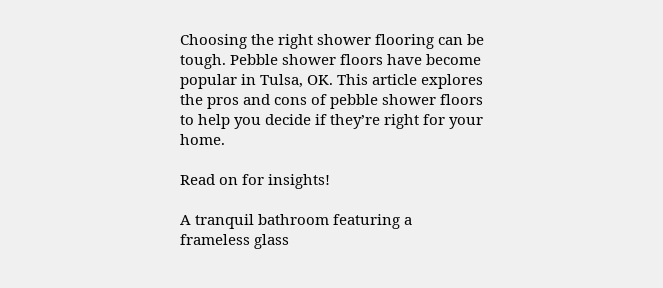Choosing the right shower flooring can be tough. Pebble shower floors have become popular in Tulsa, OK. This article explores the pros and cons of pebble shower floors to help you decide if they’re right for your home.

Read on for insights!

A tranquil bathroom featuring a frameless glass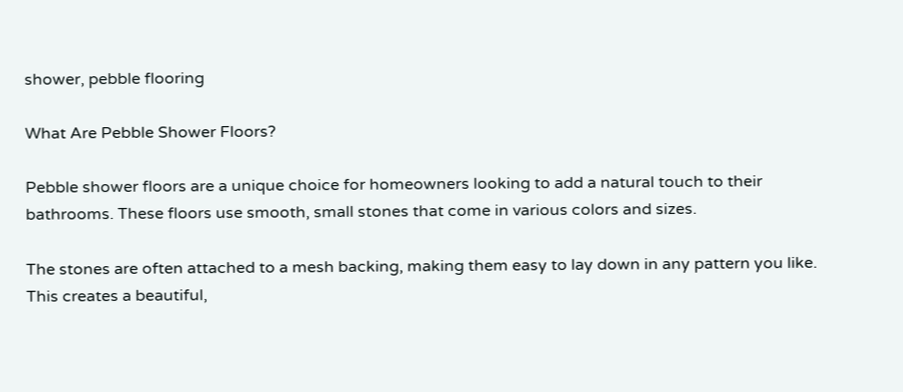shower, pebble flooring

What Are Pebble Shower Floors?

Pebble shower floors are a unique choice for homeowners looking to add a natural touch to their bathrooms. These floors use smooth, small stones that come in various colors and sizes.

The stones are often attached to a mesh backing, making them easy to lay down in any pattern you like. This creates a beautiful,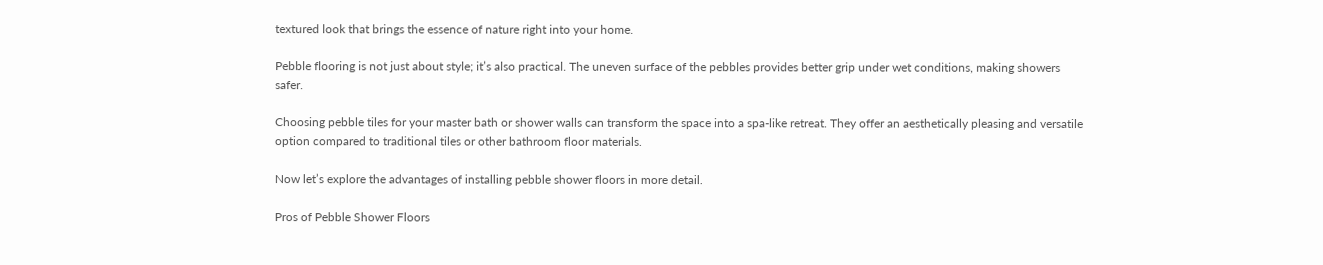textured look that brings the essence of nature right into your home.

Pebble flooring is not just about style; it’s also practical. The uneven surface of the pebbles provides better grip under wet conditions, making showers safer.

Choosing pebble tiles for your master bath or shower walls can transform the space into a spa-like retreat. They offer an aesthetically pleasing and versatile option compared to traditional tiles or other bathroom floor materials.

Now let’s explore the advantages of installing pebble shower floors in more detail.

Pros of Pebble Shower Floors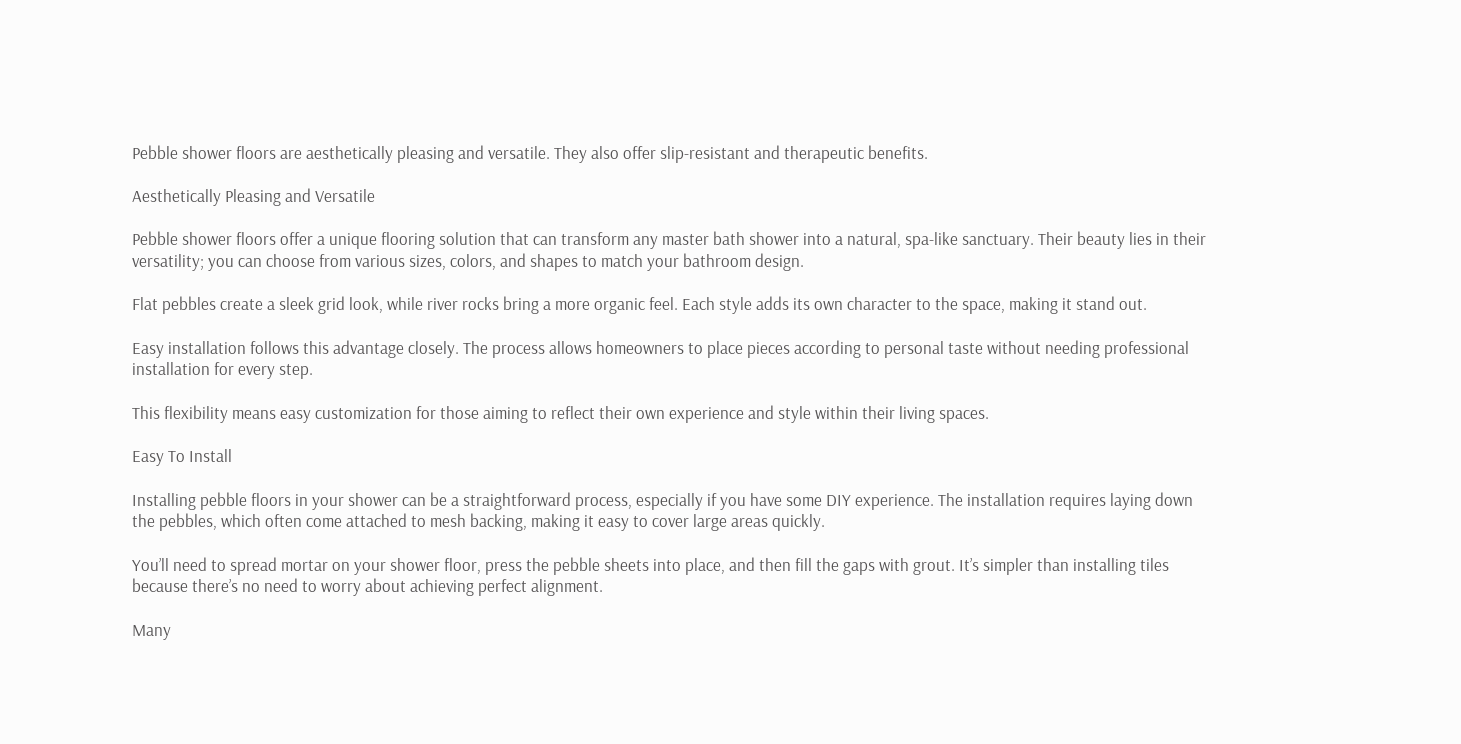Pebble shower floors are aesthetically pleasing and versatile. They also offer slip-resistant and therapeutic benefits.

Aesthetically Pleasing and Versatile

Pebble shower floors offer a unique flooring solution that can transform any master bath shower into a natural, spa-like sanctuary. Their beauty lies in their versatility; you can choose from various sizes, colors, and shapes to match your bathroom design.

Flat pebbles create a sleek grid look, while river rocks bring a more organic feel. Each style adds its own character to the space, making it stand out.

Easy installation follows this advantage closely. The process allows homeowners to place pieces according to personal taste without needing professional installation for every step.

This flexibility means easy customization for those aiming to reflect their own experience and style within their living spaces.

Easy To Install

Installing pebble floors in your shower can be a straightforward process, especially if you have some DIY experience. The installation requires laying down the pebbles, which often come attached to mesh backing, making it easy to cover large areas quickly.

You’ll need to spread mortar on your shower floor, press the pebble sheets into place, and then fill the gaps with grout. It’s simpler than installing tiles because there’s no need to worry about achieving perfect alignment.

Many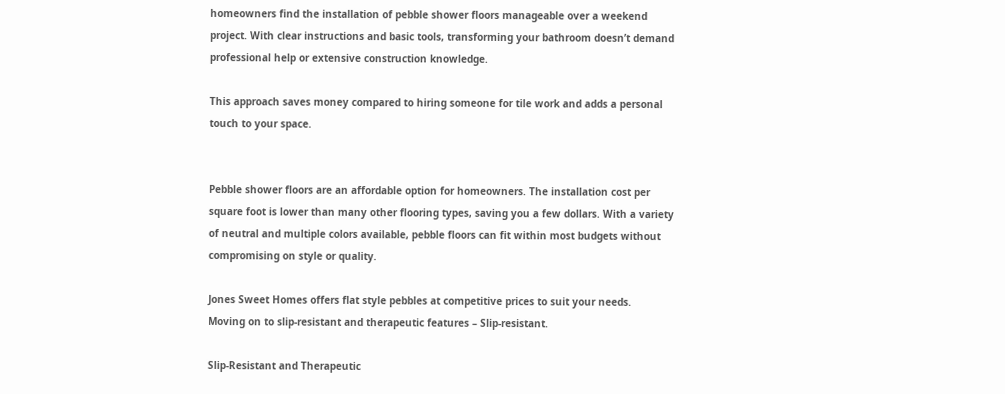homeowners find the installation of pebble shower floors manageable over a weekend project. With clear instructions and basic tools, transforming your bathroom doesn’t demand professional help or extensive construction knowledge.

This approach saves money compared to hiring someone for tile work and adds a personal touch to your space.


Pebble shower floors are an affordable option for homeowners. The installation cost per square foot is lower than many other flooring types, saving you a few dollars. With a variety of neutral and multiple colors available, pebble floors can fit within most budgets without compromising on style or quality.

Jones Sweet Homes offers flat style pebbles at competitive prices to suit your needs.
Moving on to slip-resistant and therapeutic features – Slip-resistant.

Slip-Resistant and Therapeutic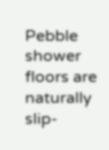Pebble shower floors are naturally slip-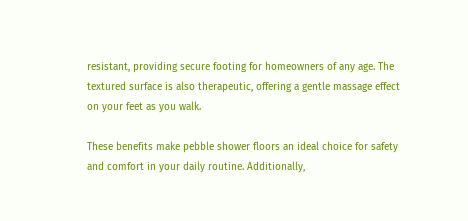resistant, providing secure footing for homeowners of any age. The textured surface is also therapeutic, offering a gentle massage effect on your feet as you walk.

These benefits make pebble shower floors an ideal choice for safety and comfort in your daily routine. Additionally,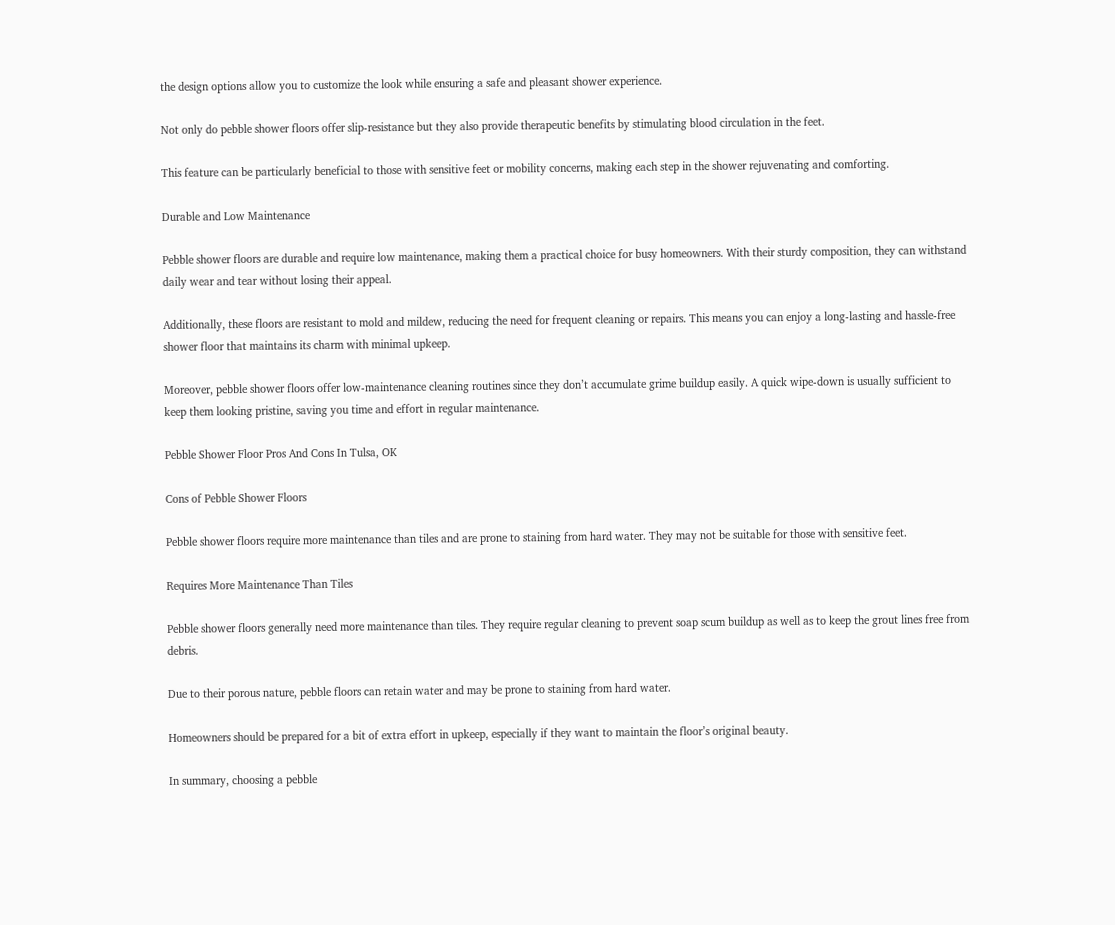the design options allow you to customize the look while ensuring a safe and pleasant shower experience.

Not only do pebble shower floors offer slip-resistance but they also provide therapeutic benefits by stimulating blood circulation in the feet.

This feature can be particularly beneficial to those with sensitive feet or mobility concerns, making each step in the shower rejuvenating and comforting.

Durable and Low Maintenance

Pebble shower floors are durable and require low maintenance, making them a practical choice for busy homeowners. With their sturdy composition, they can withstand daily wear and tear without losing their appeal.

Additionally, these floors are resistant to mold and mildew, reducing the need for frequent cleaning or repairs. This means you can enjoy a long-lasting and hassle-free shower floor that maintains its charm with minimal upkeep.

Moreover, pebble shower floors offer low-maintenance cleaning routines since they don’t accumulate grime buildup easily. A quick wipe-down is usually sufficient to keep them looking pristine, saving you time and effort in regular maintenance.

Pebble Shower Floor Pros And Cons In Tulsa, OK

Cons of Pebble Shower Floors

Pebble shower floors require more maintenance than tiles and are prone to staining from hard water. They may not be suitable for those with sensitive feet.

Requires More Maintenance Than Tiles

Pebble shower floors generally need more maintenance than tiles. They require regular cleaning to prevent soap scum buildup as well as to keep the grout lines free from debris.

Due to their porous nature, pebble floors can retain water and may be prone to staining from hard water.

Homeowners should be prepared for a bit of extra effort in upkeep, especially if they want to maintain the floor’s original beauty.

In summary, choosing a pebble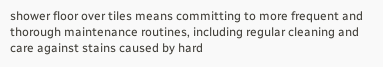shower floor over tiles means committing to more frequent and thorough maintenance routines, including regular cleaning and care against stains caused by hard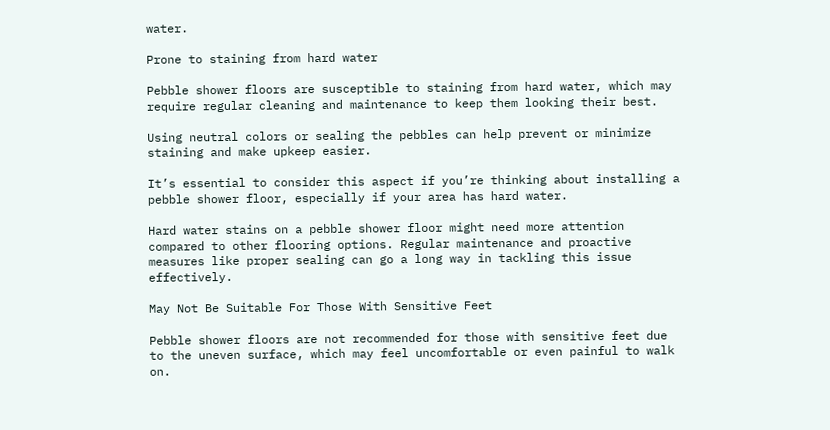water.

Prone to staining from hard water

Pebble shower floors are susceptible to staining from hard water, which may require regular cleaning and maintenance to keep them looking their best.

Using neutral colors or sealing the pebbles can help prevent or minimize staining and make upkeep easier.

It’s essential to consider this aspect if you’re thinking about installing a pebble shower floor, especially if your area has hard water.

Hard water stains on a pebble shower floor might need more attention compared to other flooring options. Regular maintenance and proactive measures like proper sealing can go a long way in tackling this issue effectively.

May Not Be Suitable For Those With Sensitive Feet

Pebble shower floors are not recommended for those with sensitive feet due to the uneven surface, which may feel uncomfortable or even painful to walk on.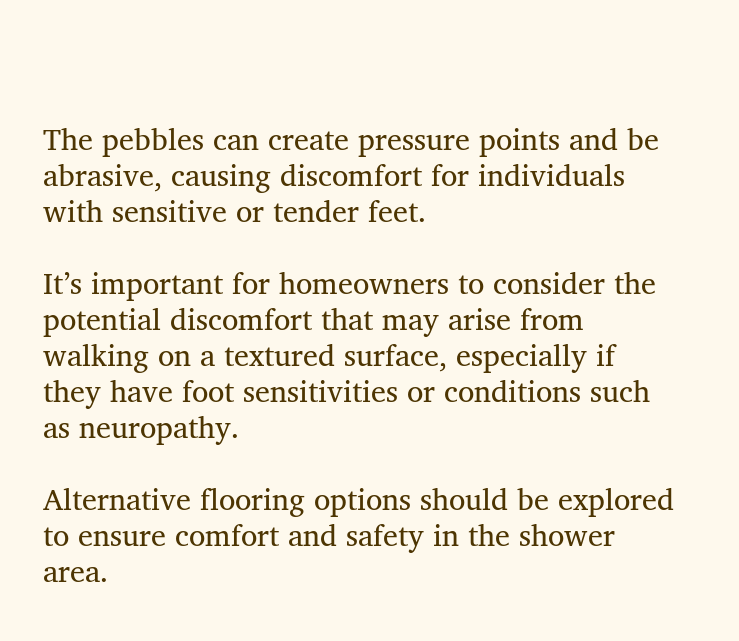The pebbles can create pressure points and be abrasive, causing discomfort for individuals with sensitive or tender feet.

It’s important for homeowners to consider the potential discomfort that may arise from walking on a textured surface, especially if they have foot sensitivities or conditions such as neuropathy.

Alternative flooring options should be explored to ensure comfort and safety in the shower area.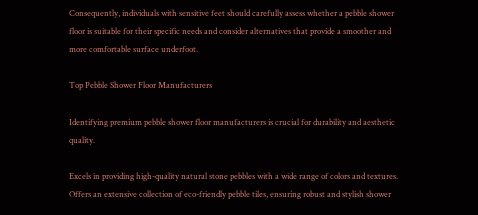Consequently, individuals with sensitive feet should carefully assess whether a pebble shower floor is suitable for their specific needs and consider alternatives that provide a smoother and more comfortable surface underfoot.

Top Pebble Shower Floor Manufacturers

Identifying premium pebble shower floor manufacturers is crucial for durability and aesthetic quality.

Excels in providing high-quality natural stone pebbles with a wide range of colors and textures.
Offers an extensive collection of eco-friendly pebble tiles, ensuring robust and stylish shower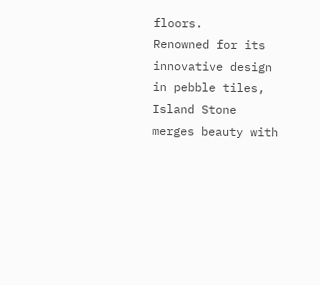floors.
Renowned for its innovative design in pebble tiles, Island Stone merges beauty with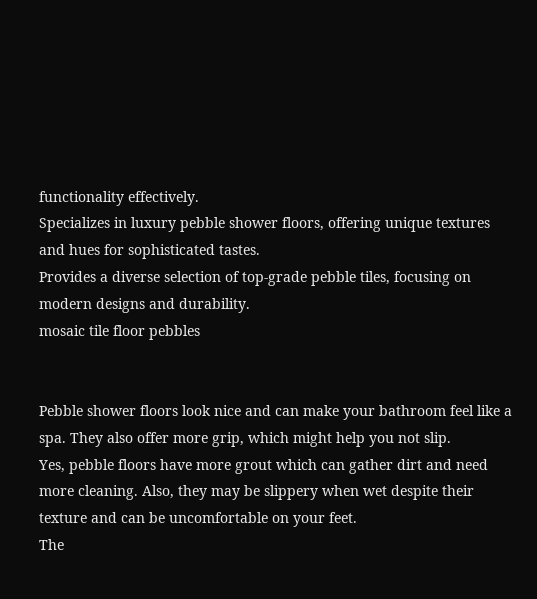functionality effectively.
Specializes in luxury pebble shower floors, offering unique textures and hues for sophisticated tastes.
Provides a diverse selection of top-grade pebble tiles, focusing on modern designs and durability.
mosaic tile floor pebbles


Pebble shower floors look nice and can make your bathroom feel like a spa. They also offer more grip, which might help you not slip.
Yes, pebble floors have more grout which can gather dirt and need more cleaning. Also, they may be slippery when wet despite their texture and can be uncomfortable on your feet.
The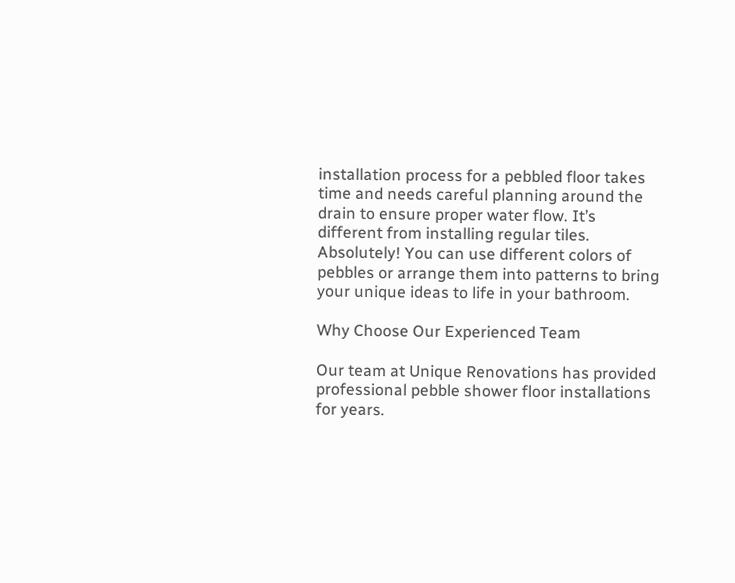installation process for a pebbled floor takes time and needs careful planning around the drain to ensure proper water flow. It’s different from installing regular tiles.
Absolutely! You can use different colors of pebbles or arrange them into patterns to bring your unique ideas to life in your bathroom.

Why Choose Our Experienced Team

Our team at Unique Renovations has provided professional pebble shower floor installations for years.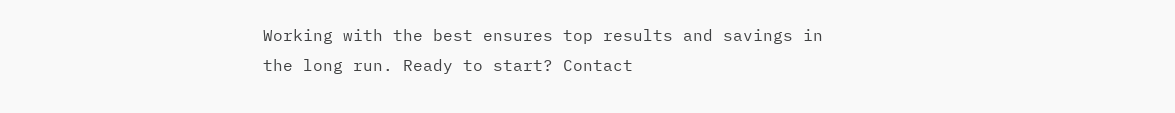Working with the best ensures top results and savings in the long run. Ready to start? Contact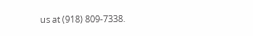us at (918) 809-7338.